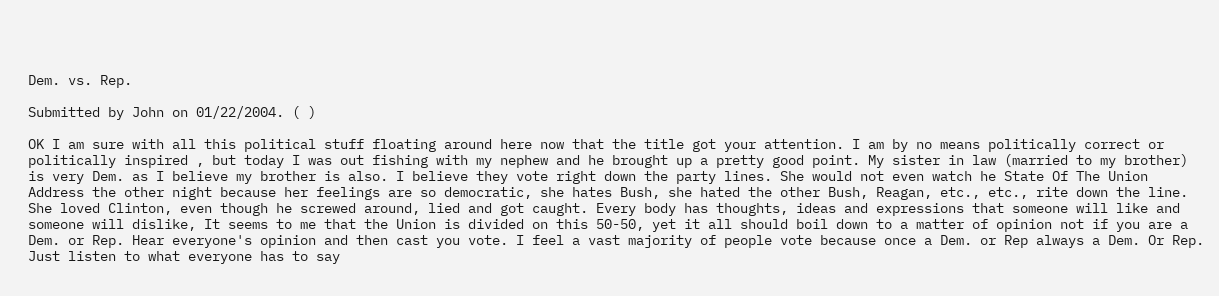Dem. vs. Rep.

Submitted by John on 01/22/2004. ( )

OK I am sure with all this political stuff floating around here now that the title got your attention. I am by no means politically correct or politically inspired , but today I was out fishing with my nephew and he brought up a pretty good point. My sister in law (married to my brother) is very Dem. as I believe my brother is also. I believe they vote right down the party lines. She would not even watch he State Of The Union Address the other night because her feelings are so democratic, she hates Bush, she hated the other Bush, Reagan, etc., etc., rite down the line. She loved Clinton, even though he screwed around, lied and got caught. Every body has thoughts, ideas and expressions that someone will like and someone will dislike, It seems to me that the Union is divided on this 50-50, yet it all should boil down to a matter of opinion not if you are a Dem. or Rep. Hear everyone's opinion and then cast you vote. I feel a vast majority of people vote because once a Dem. or Rep always a Dem. Or Rep. Just listen to what everyone has to say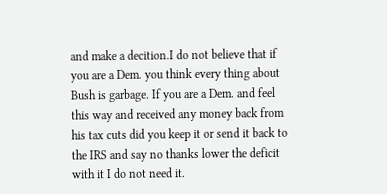and make a decition.I do not believe that if you are a Dem. you think every thing about Bush is garbage. If you are a Dem. and feel this way and received any money back from his tax cuts did you keep it or send it back to the IRS and say no thanks lower the deficit with it I do not need it.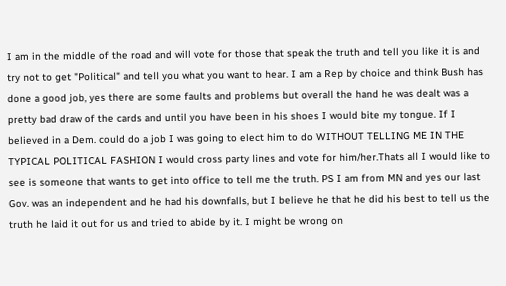I am in the middle of the road and will vote for those that speak the truth and tell you like it is and try not to get "Political" and tell you what you want to hear. I am a Rep by choice and think Bush has done a good job, yes there are some faults and problems but overall the hand he was dealt was a pretty bad draw of the cards and until you have been in his shoes I would bite my tongue. If I believed in a Dem. could do a job I was going to elect him to do WITHOUT TELLING ME IN THE TYPICAL POLITICAL FASHION I would cross party lines and vote for him/her.Thats all I would like to see is someone that wants to get into office to tell me the truth. PS I am from MN and yes our last Gov. was an independent and he had his downfalls, but I believe he that he did his best to tell us the truth he laid it out for us and tried to abide by it. I might be wrong on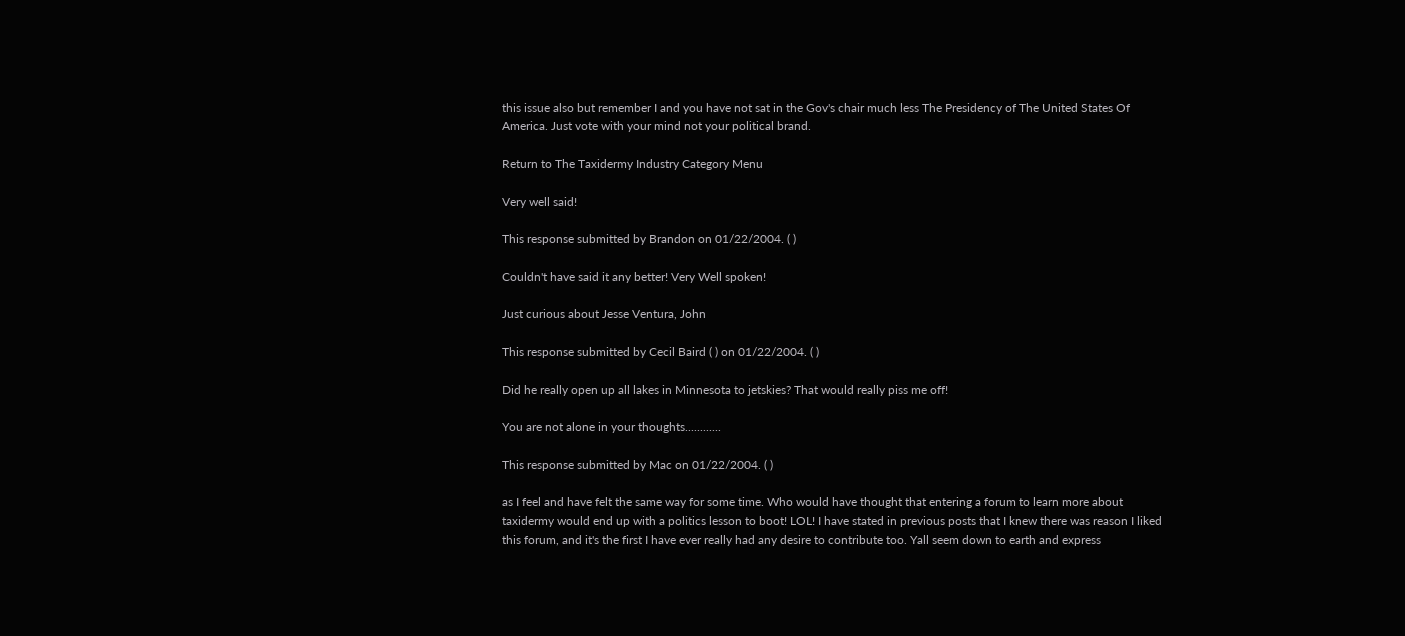this issue also but remember I and you have not sat in the Gov's chair much less The Presidency of The United States Of America. Just vote with your mind not your political brand.

Return to The Taxidermy Industry Category Menu

Very well said!

This response submitted by Brandon on 01/22/2004. ( )

Couldn't have said it any better! Very Well spoken!

Just curious about Jesse Ventura, John

This response submitted by Cecil Baird ( ) on 01/22/2004. ( )

Did he really open up all lakes in Minnesota to jetskies? That would really piss me off!

You are not alone in your thoughts............

This response submitted by Mac on 01/22/2004. ( )

as I feel and have felt the same way for some time. Who would have thought that entering a forum to learn more about taxidermy would end up with a politics lesson to boot! LOL! I have stated in previous posts that I knew there was reason I liked this forum, and it's the first I have ever really had any desire to contribute too. Yall seem down to earth and express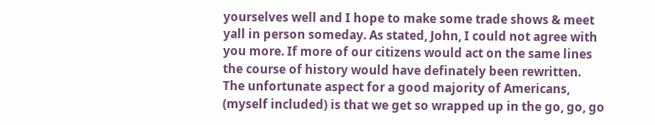yourselves well and I hope to make some trade shows & meet yall in person someday. As stated, John, I could not agree with you more. If more of our citizens would act on the same lines the course of history would have definately been rewritten. The unfortunate aspect for a good majority of Americans, (myself included) is that we get so wrapped up in the go, go, go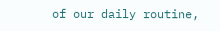of our daily routine,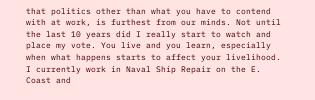that politics other than what you have to contend with at work, is furthest from our minds. Not until the last 10 years did I really start to watch and place my vote. You live and you learn, especially when what happens starts to affect your livelihood. I currently work in Naval Ship Repair on the E. Coast and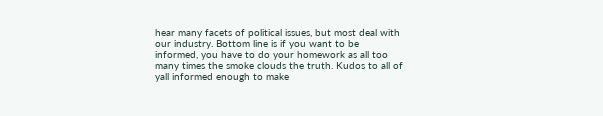hear many facets of political issues, but most deal with our industry. Bottom line is if you want to be informed, you have to do your homework as all too many times the smoke clouds the truth. Kudos to all of yall informed enough to make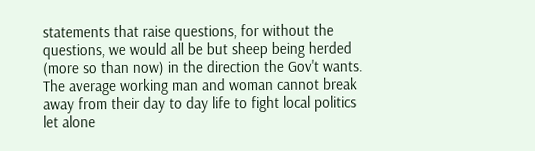statements that raise questions, for without the questions, we would all be but sheep being herded (more so than now) in the direction the Gov't wants. The average working man and woman cannot break away from their day to day life to fight local politics let alone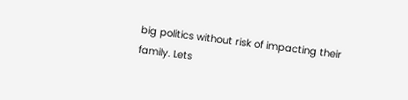big politics without risk of impacting their family. Lets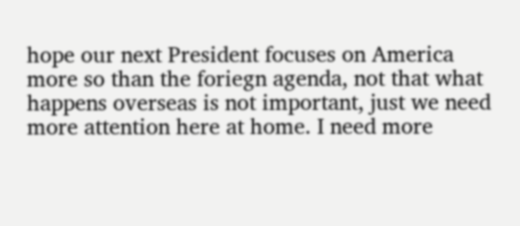hope our next President focuses on America more so than the foriegn agenda, not that what happens overseas is not important, just we need more attention here at home. I need more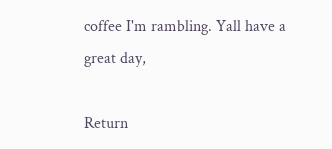coffee I'm rambling. Yall have a great day,

Return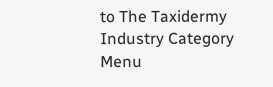to The Taxidermy Industry Category Menu